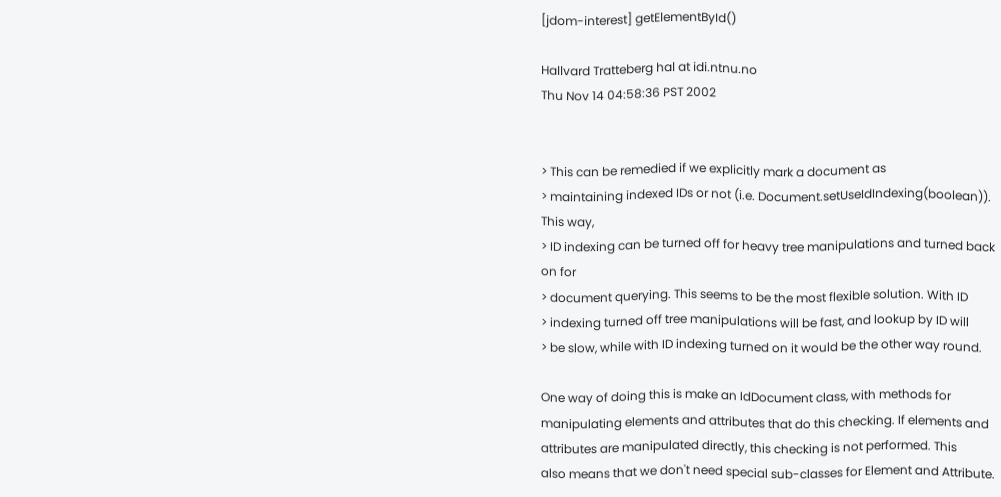[jdom-interest] getElementById()

Hallvard Tratteberg hal at idi.ntnu.no
Thu Nov 14 04:58:36 PST 2002


> This can be remedied if we explicitly mark a document as
> maintaining indexed IDs or not (i.e. Document.setUseIdIndexing(boolean)).
This way,
> ID indexing can be turned off for heavy tree manipulations and turned back
on for
> document querying. This seems to be the most flexible solution. With ID
> indexing turned off tree manipulations will be fast, and lookup by ID will
> be slow, while with ID indexing turned on it would be the other way round.

One way of doing this is make an IdDocument class, with methods for
manipulating elements and attributes that do this checking. If elements and
attributes are manipulated directly, this checking is not performed. This
also means that we don't need special sub-classes for Element and Attribute.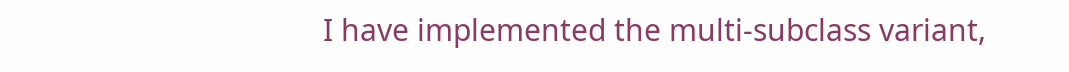I have implemented the multi-subclass variant,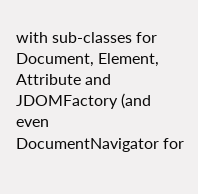with sub-classes for
Document, Element, Attribute and JDOMFactory (and even DocumentNavigator for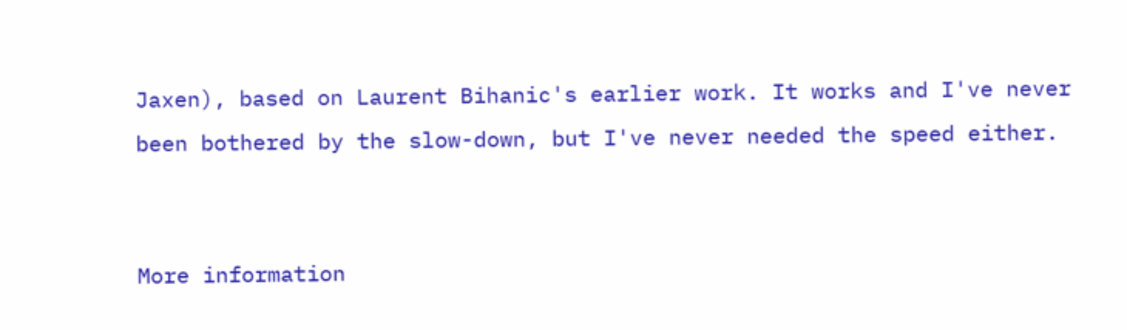Jaxen), based on Laurent Bihanic's earlier work. It works and I've never
been bothered by the slow-down, but I've never needed the speed either.


More information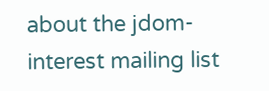about the jdom-interest mailing list